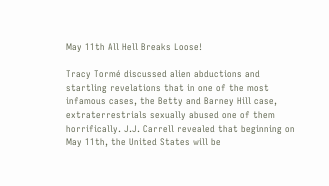May 11th All Hell Breaks Loose!

Tracy Tormé discussed alien abductions and startling revelations that in one of the most infamous cases, the Betty and Barney Hill case, extraterrestrials sexually abused one of them horrifically. J.J. Carrell revealed that beginning on May 11th, the United States will be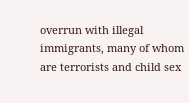overrun with illegal immigrants, many of whom are terrorists and child sex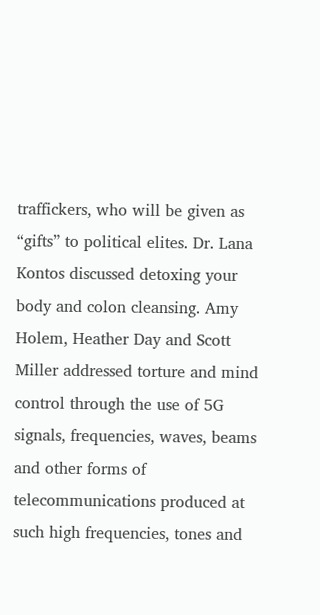traffickers, who will be given as “gifts” to political elites. Dr. Lana Kontos discussed detoxing your body and colon cleansing. Amy Holem, Heather Day and Scott Miller addressed torture and mind control through the use of 5G signals, frequencies, waves, beams and other forms of telecommunications produced at such high frequencies, tones and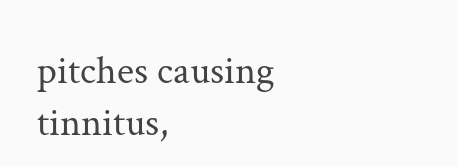pitches causing tinnitus,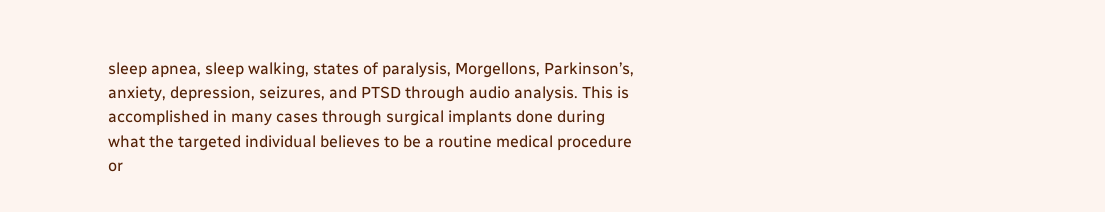sleep apnea, sleep walking, states of paralysis, Morgellons, Parkinson’s, anxiety, depression, seizures, and PTSD through audio analysis. This is accomplished in many cases through surgical implants done during what the targeted individual believes to be a routine medical procedure or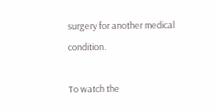surgery for another medical condition.

To watch the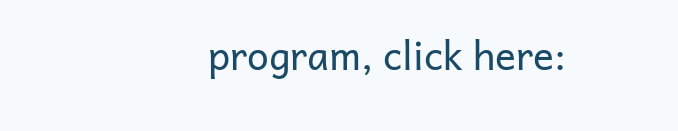program, click here: